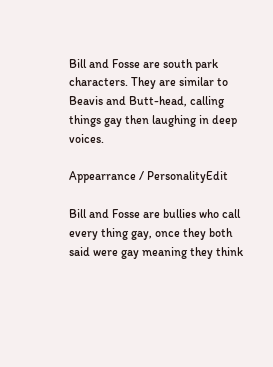Bill and Fosse are south park characters. They are similar to Beavis and Butt-head, calling things gay then laughing in deep voices.

Appearrance / PersonalityEdit

Bill and Fosse are bullies who call every thing gay, once they both said were gay meaning they think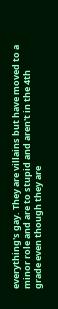everything's gay. They are villains but have moved to a minor role and are to stupid and aren't in the 4th grade even though they are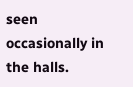seen occasionally in the halls.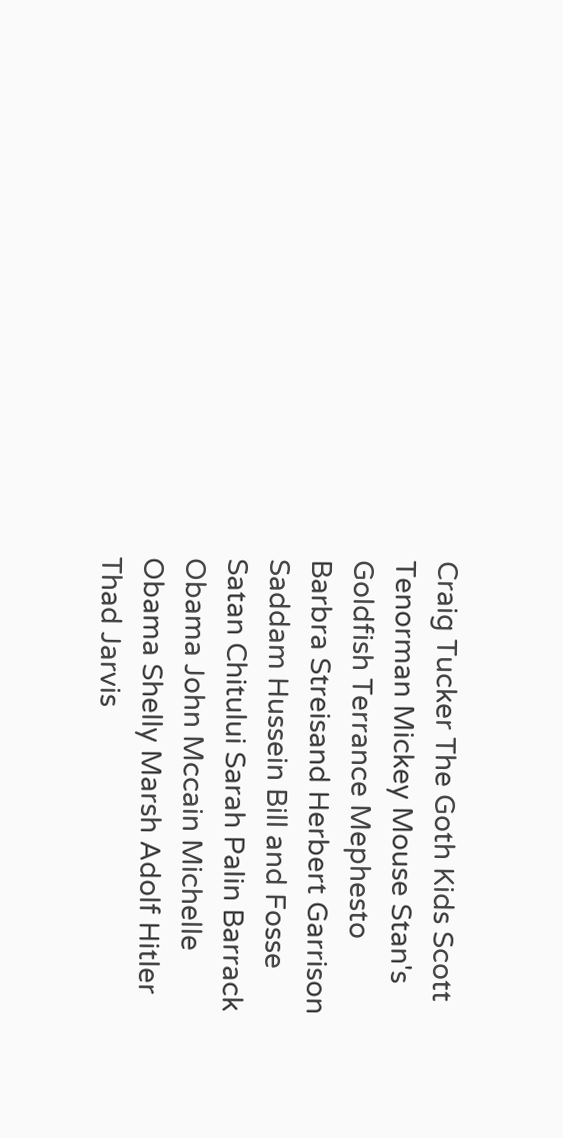Craig Tucker The Goth Kids Scott Tenorman Mickey Mouse Stan's Goldfish Terrance Mephesto Barbra Streisand Herbert Garrison Saddam Hussein Bill and Fosse Satan Chitului Sarah Palin Barrack Obama John Mccain Michelle Obama Shelly Marsh Adolf Hitler  Thad Jarvis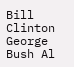Bill Clinton George Bush Al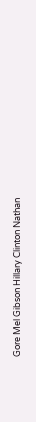Gore Mel Gibson Hillary Clinton Nathan